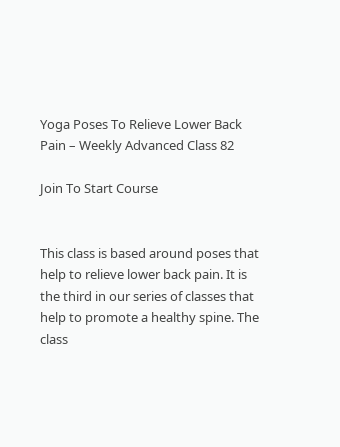Yoga Poses To Relieve Lower Back Pain – Weekly Advanced Class 82

Join To Start Course


This class is based around poses that help to relieve lower back pain. It is the third in our series of classes that help to promote a healthy spine. The class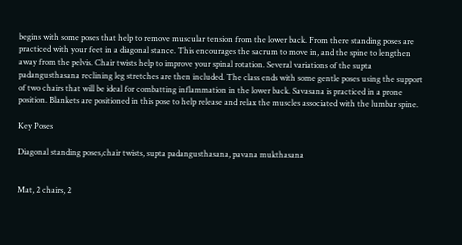begins with some poses that help to remove muscular tension from the lower back. From there standing poses are practiced with your feet in a diagonal stance. This encourages the sacrum to move in, and the spine to lengthen away from the pelvis. Chair twists help to improve your spinal rotation. Several variations of the supta padangusthasana reclining leg stretches are then included. The class ends with some gentle poses using the support of two chairs that will be ideal for combatting inflammation in the lower back. Savasana is practiced in a prone position. Blankets are positioned in this pose to help release and relax the muscles associated with the lumbar spine.

Key Poses

Diagonal standing poses,chair twists, supta padangusthasana, pavana mukthasana


Mat, 2 chairs, 2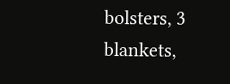bolsters, 3 blankets,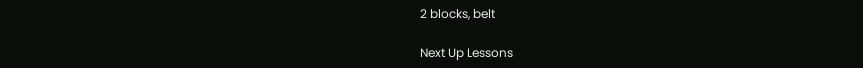2 blocks, belt

Next Up Lessons